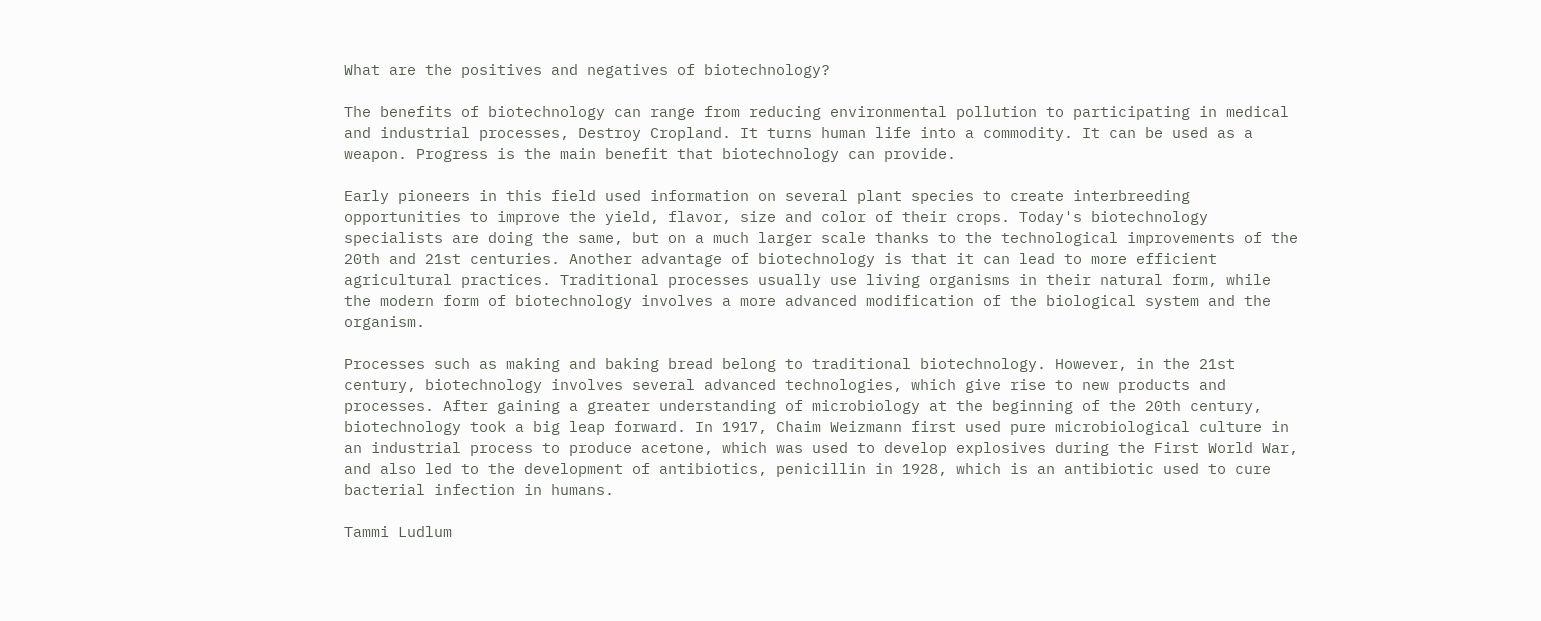What are the positives and negatives of biotechnology?

The benefits of biotechnology can range from reducing environmental pollution to participating in medical and industrial processes, Destroy Cropland. It turns human life into a commodity. It can be used as a weapon. Progress is the main benefit that biotechnology can provide.

Early pioneers in this field used information on several plant species to create interbreeding opportunities to improve the yield, flavor, size and color of their crops. Today's biotechnology specialists are doing the same, but on a much larger scale thanks to the technological improvements of the 20th and 21st centuries. Another advantage of biotechnology is that it can lead to more efficient agricultural practices. Traditional processes usually use living organisms in their natural form, while the modern form of biotechnology involves a more advanced modification of the biological system and the organism.

Processes such as making and baking bread belong to traditional biotechnology. However, in the 21st century, biotechnology involves several advanced technologies, which give rise to new products and processes. After gaining a greater understanding of microbiology at the beginning of the 20th century, biotechnology took a big leap forward. In 1917, Chaim Weizmann first used pure microbiological culture in an industrial process to produce acetone, which was used to develop explosives during the First World War, and also led to the development of antibiotics, penicillin in 1928, which is an antibiotic used to cure bacterial infection in humans.

Tammi Ludlum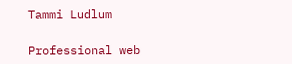Tammi Ludlum

Professional web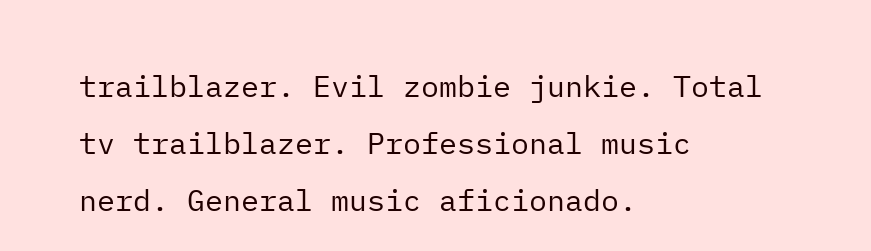trailblazer. Evil zombie junkie. Total tv trailblazer. Professional music nerd. General music aficionado.